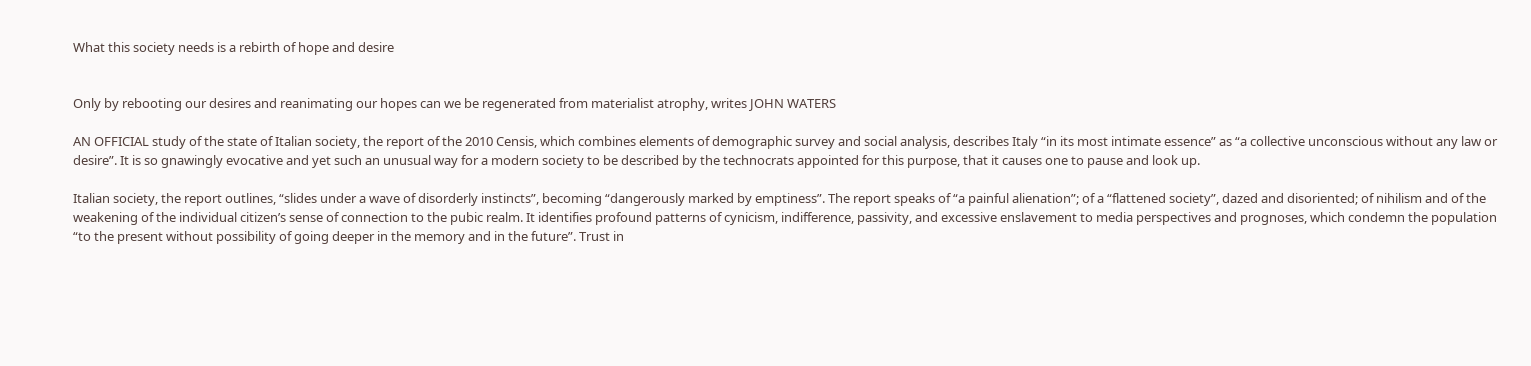What this society needs is a rebirth of hope and desire


Only by rebooting our desires and reanimating our hopes can we be regenerated from materialist atrophy, writes JOHN WATERS

AN OFFICIAL study of the state of Italian society, the report of the 2010 Censis, which combines elements of demographic survey and social analysis, describes Italy “in its most intimate essence” as “a collective unconscious without any law or desire”. It is so gnawingly evocative and yet such an unusual way for a modern society to be described by the technocrats appointed for this purpose, that it causes one to pause and look up.

Italian society, the report outlines, “slides under a wave of disorderly instincts”, becoming “dangerously marked by emptiness”. The report speaks of “a painful alienation”; of a “flattened society”, dazed and disoriented; of nihilism and of the weakening of the individual citizen’s sense of connection to the pubic realm. It identifies profound patterns of cynicism, indifference, passivity, and excessive enslavement to media perspectives and prognoses, which condemn the population “to the present without possibility of going deeper in the memory and in the future”. Trust in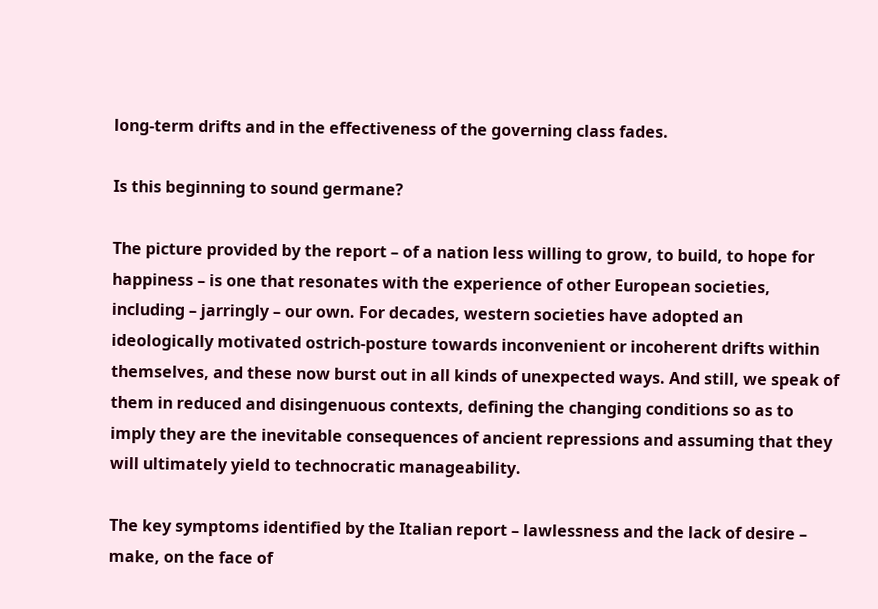long-term drifts and in the effectiveness of the governing class fades.

Is this beginning to sound germane?

The picture provided by the report – of a nation less willing to grow, to build, to hope for happiness – is one that resonates with the experience of other European societies, including – jarringly – our own. For decades, western societies have adopted an ideologically motivated ostrich-posture towards inconvenient or incoherent drifts within themselves, and these now burst out in all kinds of unexpected ways. And still, we speak of them in reduced and disingenuous contexts, defining the changing conditions so as to imply they are the inevitable consequences of ancient repressions and assuming that they will ultimately yield to technocratic manageability.

The key symptoms identified by the Italian report – lawlessness and the lack of desire – make, on the face of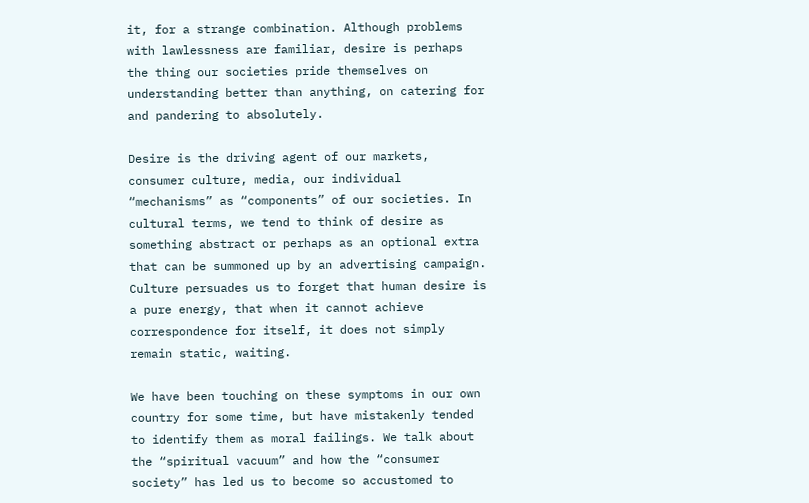it, for a strange combination. Although problems with lawlessness are familiar, desire is perhaps the thing our societies pride themselves on understanding better than anything, on catering for and pandering to absolutely.

Desire is the driving agent of our markets, consumer culture, media, our individual “mechanisms” as “components” of our societies. In cultural terms, we tend to think of desire as something abstract or perhaps as an optional extra that can be summoned up by an advertising campaign. Culture persuades us to forget that human desire is a pure energy, that when it cannot achieve correspondence for itself, it does not simply remain static, waiting.

We have been touching on these symptoms in our own country for some time, but have mistakenly tended to identify them as moral failings. We talk about the “spiritual vacuum” and how the “consumer society” has led us to become so accustomed to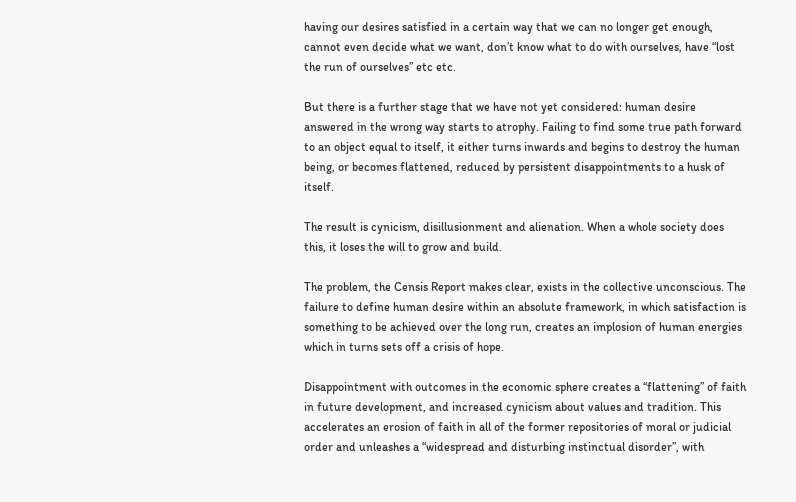having our desires satisfied in a certain way that we can no longer get enough, cannot even decide what we want, don’t know what to do with ourselves, have “lost the run of ourselves” etc etc.

But there is a further stage that we have not yet considered: human desire answered in the wrong way starts to atrophy. Failing to find some true path forward to an object equal to itself, it either turns inwards and begins to destroy the human being, or becomes flattened, reduced by persistent disappointments to a husk of itself.

The result is cynicism, disillusionment and alienation. When a whole society does this, it loses the will to grow and build.

The problem, the Censis Report makes clear, exists in the collective unconscious. The failure to define human desire within an absolute framework, in which satisfaction is something to be achieved over the long run, creates an implosion of human energies which in turns sets off a crisis of hope.

Disappointment with outcomes in the economic sphere creates a “flattening” of faith in future development, and increased cynicism about values and tradition. This accelerates an erosion of faith in all of the former repositories of moral or judicial order and unleashes a “widespread and disturbing instinctual disorder”, with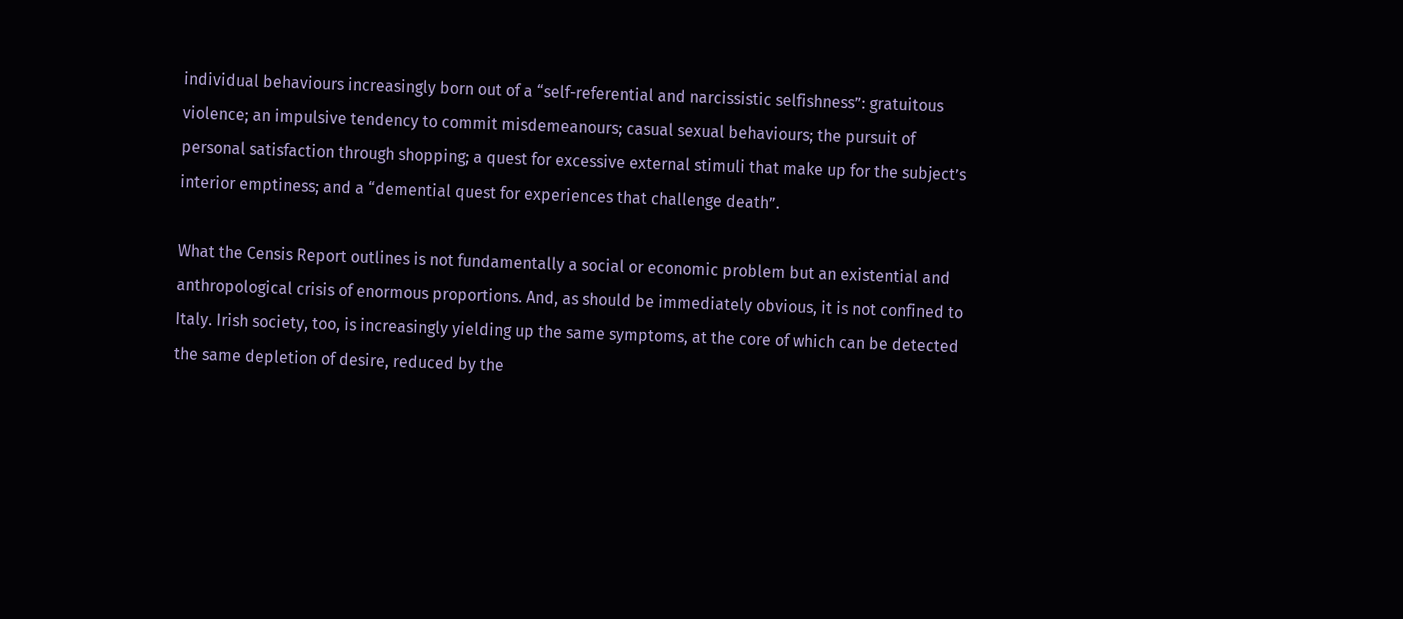individual behaviours increasingly born out of a “self-referential and narcissistic selfishness”: gratuitous violence; an impulsive tendency to commit misdemeanours; casual sexual behaviours; the pursuit of personal satisfaction through shopping; a quest for excessive external stimuli that make up for the subject’s interior emptiness; and a “demential quest for experiences that challenge death”.

What the Censis Report outlines is not fundamentally a social or economic problem but an existential and anthropological crisis of enormous proportions. And, as should be immediately obvious, it is not confined to Italy. Irish society, too, is increasingly yielding up the same symptoms, at the core of which can be detected the same depletion of desire, reduced by the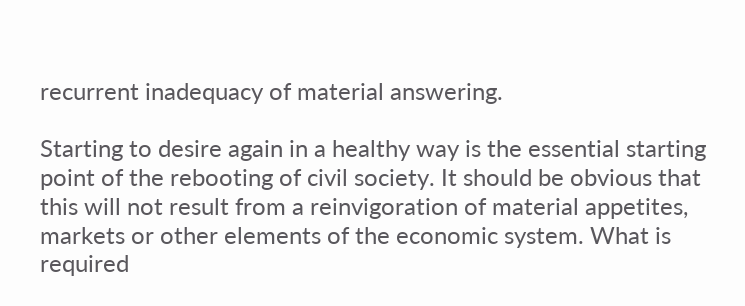recurrent inadequacy of material answering.

Starting to desire again in a healthy way is the essential starting point of the rebooting of civil society. It should be obvious that this will not result from a reinvigoration of material appetites, markets or other elements of the economic system. What is required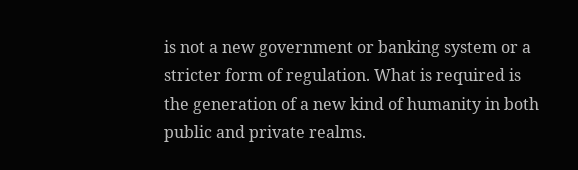is not a new government or banking system or a stricter form of regulation. What is required is the generation of a new kind of humanity in both public and private realms.